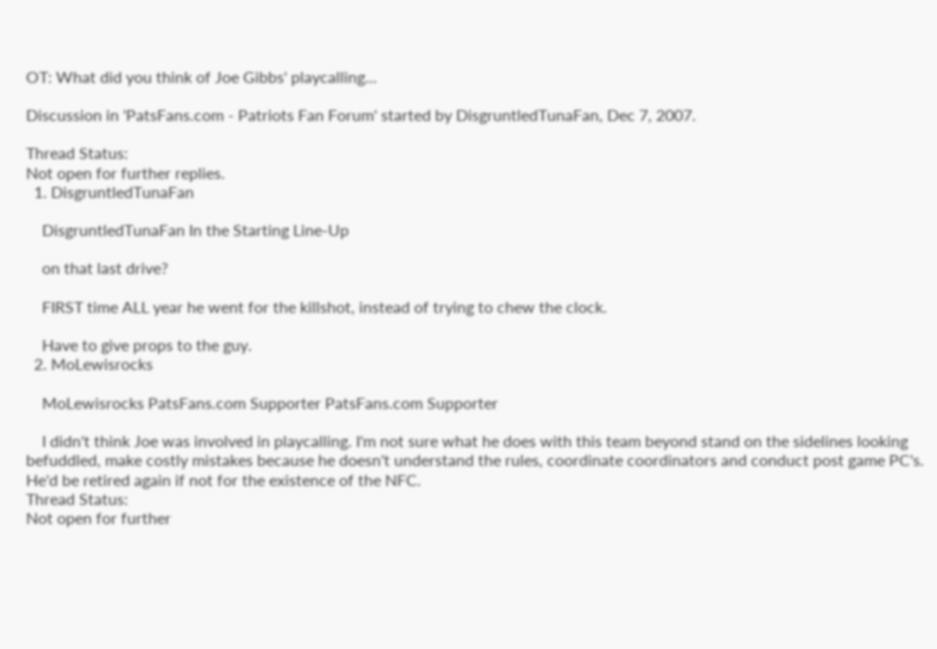OT: What did you think of Joe Gibbs' playcalling...

Discussion in 'PatsFans.com - Patriots Fan Forum' started by DisgruntledTunaFan, Dec 7, 2007.

Thread Status:
Not open for further replies.
  1. DisgruntledTunaFan

    DisgruntledTunaFan In the Starting Line-Up

    on that last drive?

    FIRST time ALL year he went for the killshot, instead of trying to chew the clock.

    Have to give props to the guy.
  2. MoLewisrocks

    MoLewisrocks PatsFans.com Supporter PatsFans.com Supporter

    I didn't think Joe was involved in playcalling. I'm not sure what he does with this team beyond stand on the sidelines looking befuddled, make costly mistakes because he doesn't understand the rules, coordinate coordinators and conduct post game PC's. He'd be retired again if not for the existence of the NFC.
Thread Status:
Not open for further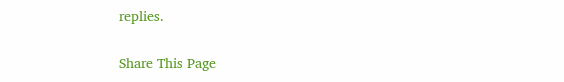replies.

Share This Page